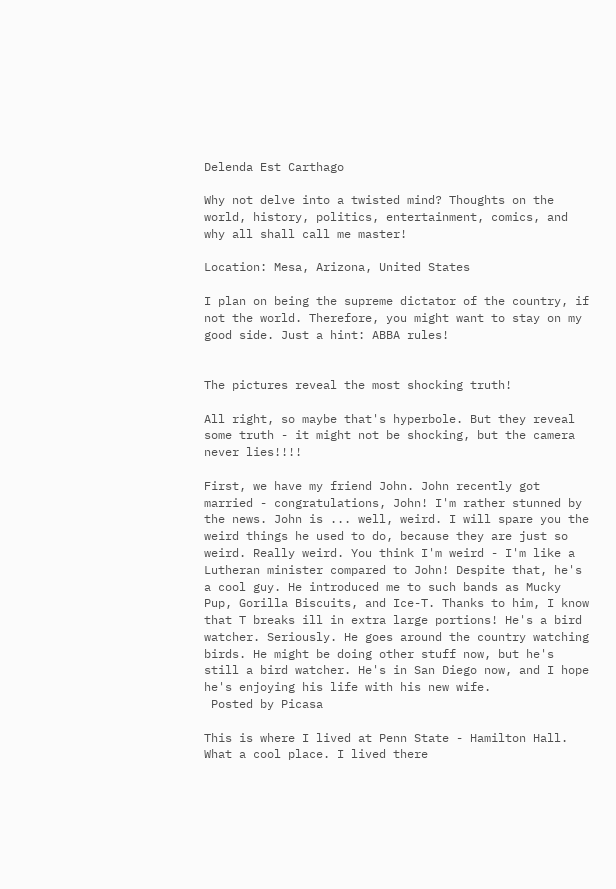Delenda Est Carthago

Why not delve into a twisted mind? Thoughts on the world, history, politics, entertainment, comics, and why all shall call me master!

Location: Mesa, Arizona, United States

I plan on being the supreme dictator of the country, if not the world. Therefore, you might want to stay on my good side. Just a hint: ABBA rules!


The pictures reveal the most shocking truth!

All right, so maybe that's hyperbole. But they reveal some truth - it might not be shocking, but the camera never lies!!!!

First, we have my friend John. John recently got married - congratulations, John! I'm rather stunned by the news. John is ... well, weird. I will spare you the weird things he used to do, because they are just so weird. Really weird. You think I'm weird - I'm like a Lutheran minister compared to John! Despite that, he's a cool guy. He introduced me to such bands as Mucky Pup, Gorilla Biscuits, and Ice-T. Thanks to him, I know that T breaks ill in extra large portions! He's a bird watcher. Seriously. He goes around the country watching birds. He might be doing other stuff now, but he's still a bird watcher. He's in San Diego now, and I hope he's enjoying his life with his new wife.
 Posted by Picasa

This is where I lived at Penn State - Hamilton Hall. What a cool place. I lived there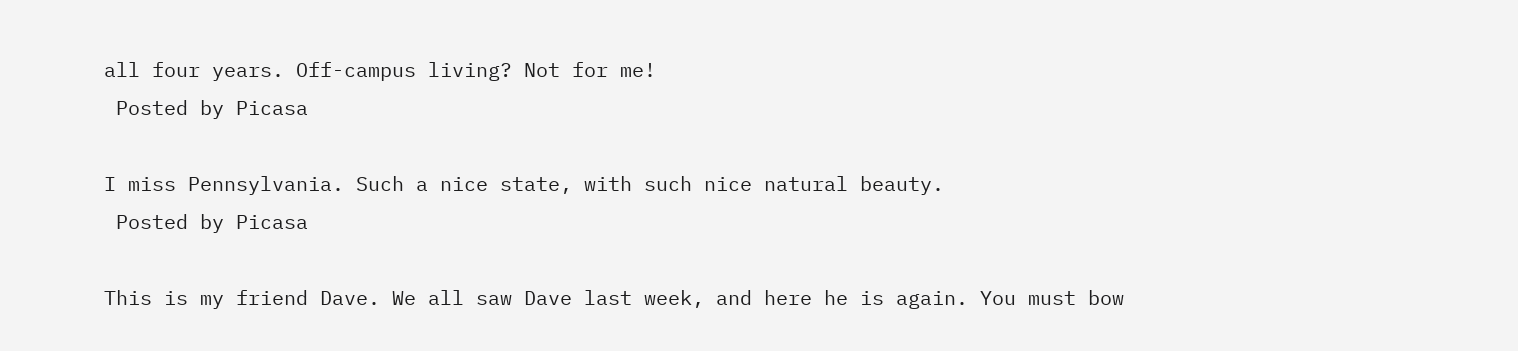all four years. Off-campus living? Not for me!
 Posted by Picasa

I miss Pennsylvania. Such a nice state, with such nice natural beauty.
 Posted by Picasa

This is my friend Dave. We all saw Dave last week, and here he is again. You must bow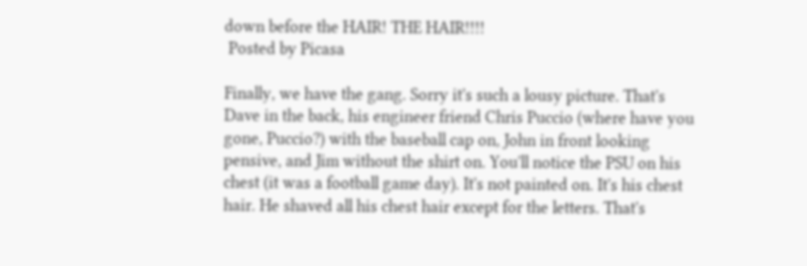down before the HAIR! THE HAIR!!!!
 Posted by Picasa

Finally, we have the gang. Sorry it's such a lousy picture. That's Dave in the back, his engineer friend Chris Puccio (where have you gone, Puccio?) with the baseball cap on, John in front looking pensive, and Jim without the shirt on. You'll notice the PSU on his chest (it was a football game day). It's not painted on. It's his chest hair. He shaved all his chest hair except for the letters. That's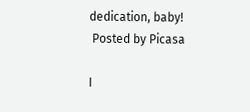dedication, baby!
 Posted by Picasa

I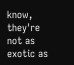know, they're not as exotic as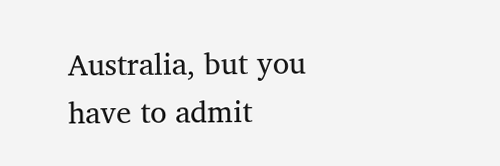Australia, but you have to admit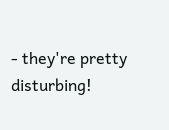- they're pretty disturbing!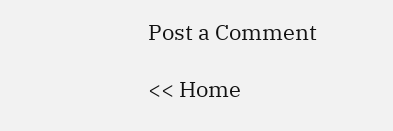Post a Comment

<< Home